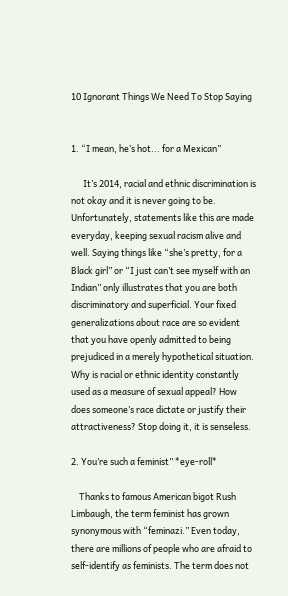10 Ignorant Things We Need To Stop Saying


1. “I mean, he’s hot... for a Mexican”

      It’s 2014, racial and ethnic discrimination is not okay and it is never going to be. Unfortunately, statements like this are made everyday, keeping sexual racism alive and well. Saying things like “she’s pretty, for a Black girl” or “I just can’t see myself with an Indian” only illustrates that you are both discriminatory and superficial. Your fixed generalizations about race are so evident that you have openly admitted to being prejudiced in a merely hypothetical situation. Why is racial or ethnic identity constantly used as a measure of sexual appeal? How does someone’s race dictate or justify their attractiveness? Stop doing it, it is senseless.

2. You’re such a feminist” *eye-roll*

    Thanks to famous American bigot Rush Limbaugh, the term feminist has grown synonymous with “feminazi.” Even today, there are millions of people who are afraid to self-identify as feminists. The term does not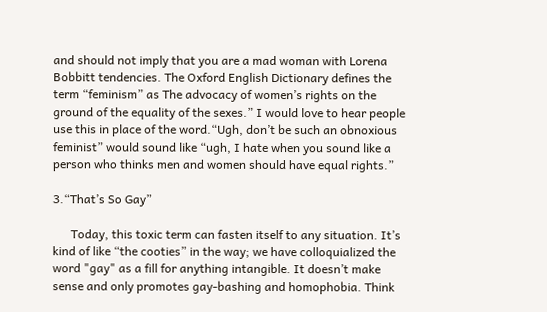and should not imply that you are a mad woman with Lorena Bobbitt tendencies. The Oxford English Dictionary defines the term “feminism” as The advocacy of women’s rights on the ground of the equality of the sexes.” I would love to hear people use this in place of the word.“Ugh, don’t be such an obnoxious feminist” would sound like “ugh, I hate when you sound like a person who thinks men and women should have equal rights.”

3.“That’s So Gay”

      Today, this toxic term can fasten itself to any situation. It’s kind of like “the cooties” in the way; we have colloquialized the word "gay" as a fill for anything intangible. It doesn’t make sense and only promotes gay-bashing and homophobia. Think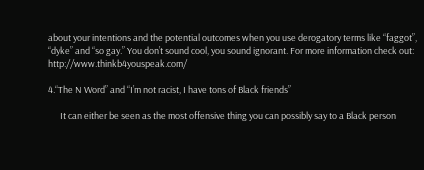about your intentions and the potential outcomes when you use derogatory terms like “faggot”, “dyke” and “so gay.” You don’t sound cool, you sound ignorant. For more information check out: http://www.thinkb4youspeak.com/

4.“The N Word” and “I’m not racist, I have tons of Black friends”

      It can either be seen as the most offensive thing you can possibly say to a Black person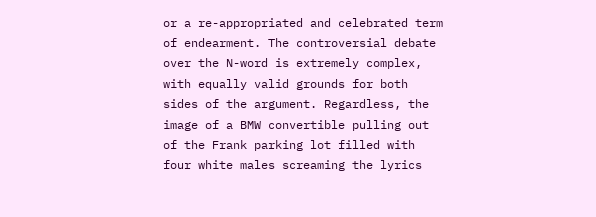or a re-appropriated and celebrated term of endearment. The controversial debate over the N-word is extremely complex, with equally valid grounds for both sides of the argument. Regardless, the image of a BMW convertible pulling out of the Frank parking lot filled with four white males screaming the lyrics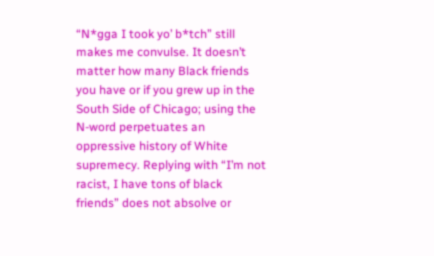“N*gga I took yo’ b*tch” still makes me convulse. It doesn’t matter how many Black friends you have or if you grew up in the South Side of Chicago; using the N-word perpetuates an oppressive history of White supremecy. Replying with “I’m not racist, I have tons of black friends” does not absolve or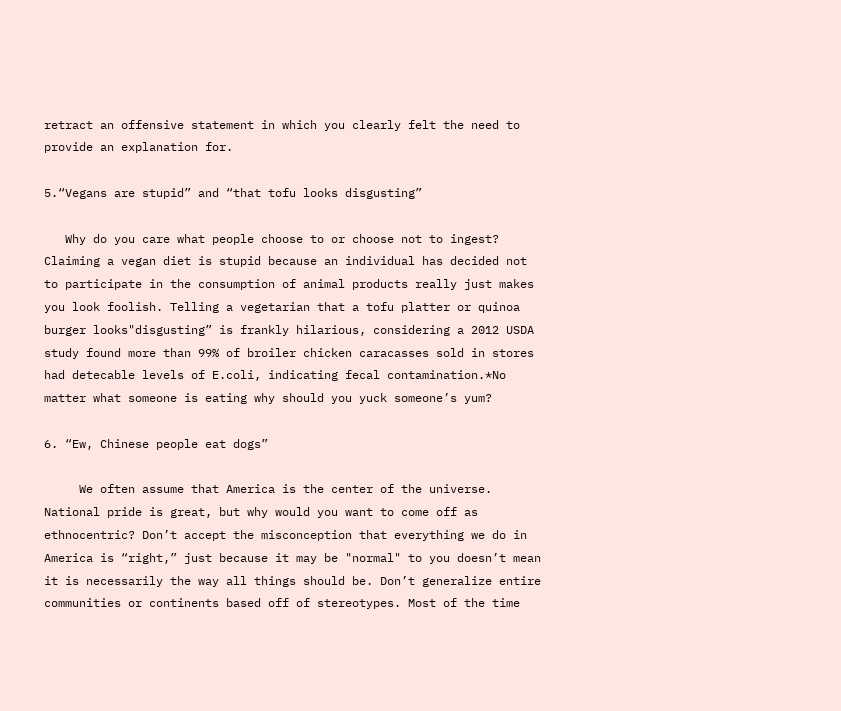retract an offensive statement in which you clearly felt the need to provide an explanation for.

5.“Vegans are stupid” and “that tofu looks disgusting”

   Why do you care what people choose to or choose not to ingest? Claiming a vegan diet is stupid because an individual has decided not to participate in the consumption of animal products really just makes you look foolish. Telling a vegetarian that a tofu platter or quinoa burger looks"disgusting” is frankly hilarious, considering a 2012 USDA study found more than 99% of broiler chicken caracasses sold in stores had detecable levels of E.coli, indicating fecal contamination.*No matter what someone is eating why should you yuck someone’s yum?

6. “Ew, Chinese people eat dogs”

     We often assume that America is the center of the universe. National pride is great, but why would you want to come off as ethnocentric? Don’t accept the misconception that everything we do in America is “right,” just because it may be "normal" to you doesn’t mean it is necessarily the way all things should be. Don’t generalize entire communities or continents based off of stereotypes. Most of the time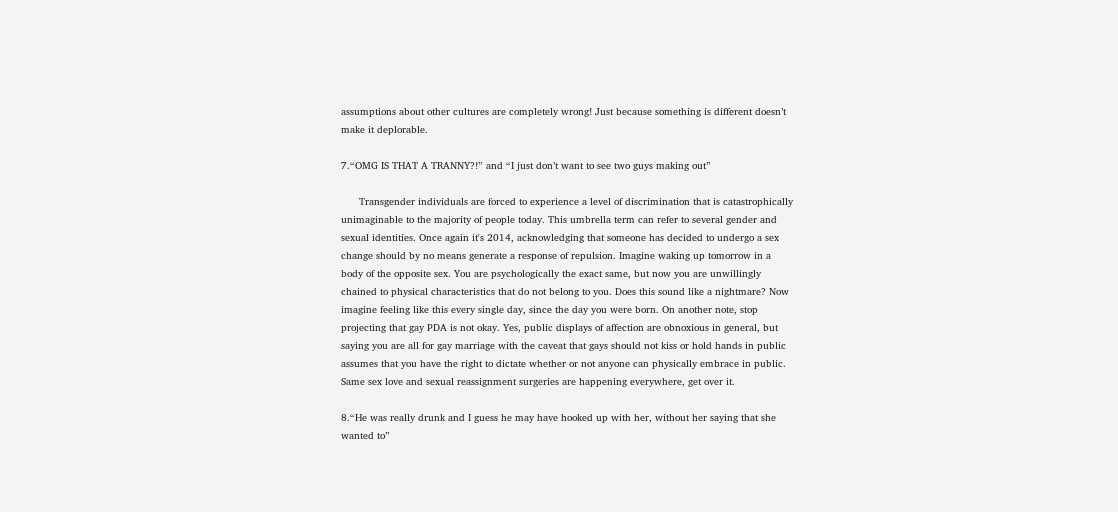assumptions about other cultures are completely wrong! Just because something is different doesn’t make it deplorable.

7.“OMG IS THAT A TRANNY?!” and “I just don’t want to see two guys making out”

      Transgender individuals are forced to experience a level of discrimination that is catastrophically unimaginable to the majority of people today. This umbrella term can refer to several gender and sexual identities. Once again it's 2014, acknowledging that someone has decided to undergo a sex change should by no means generate a response of repulsion. Imagine waking up tomorrow in a body of the opposite sex. You are psychologically the exact same, but now you are unwillingly chained to physical characteristics that do not belong to you. Does this sound like a nightmare? Now imagine feeling like this every single day, since the day you were born. On another note, stop projecting that gay PDA is not okay. Yes, public displays of affection are obnoxious in general, but saying you are all for gay marriage with the caveat that gays should not kiss or hold hands in public assumes that you have the right to dictate whether or not anyone can physically embrace in public. Same sex love and sexual reassignment surgeries are happening everywhere, get over it.

8.“He was really drunk and I guess he may have hooked up with her, without her saying that she wanted to”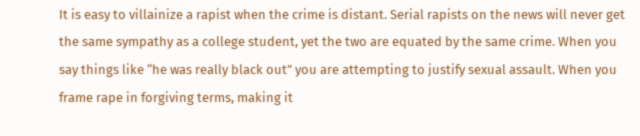It is easy to villainize a rapist when the crime is distant. Serial rapists on the news will never get the same sympathy as a college student, yet the two are equated by the same crime. When you say things like “he was really black out” you are attempting to justify sexual assault. When you frame rape in forgiving terms, making it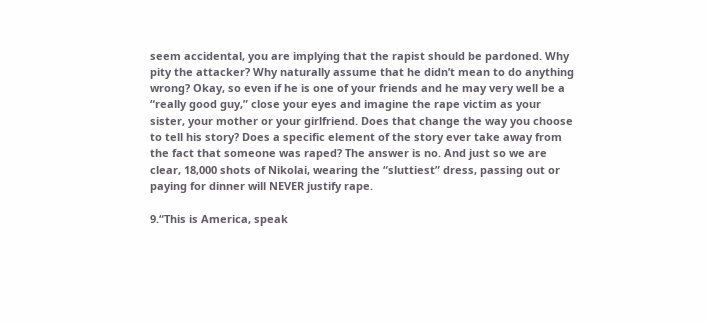seem accidental, you are implying that the rapist should be pardoned. Why pity the attacker? Why naturally assume that he didn’t mean to do anything wrong? Okay, so even if he is one of your friends and he may very well be a “really good guy,” close your eyes and imagine the rape victim as your sister, your mother or your girlfriend. Does that change the way you choose to tell his story? Does a specific element of the story ever take away from the fact that someone was raped? The answer is no. And just so we are clear, 18,000 shots of Nikolai, wearing the “sluttiest” dress, passing out or paying for dinner will NEVER justify rape.

9.“This is America, speak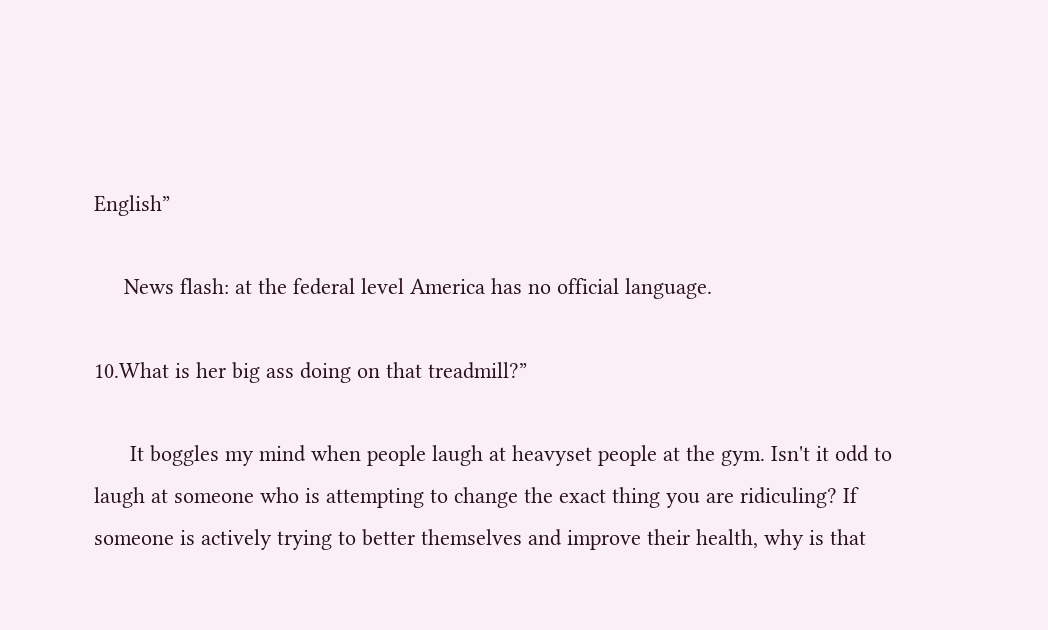English”

     News flash: at the federal level America has no official language.

10.What is her big ass doing on that treadmill?”

      It boggles my mind when people laugh at heavyset people at the gym. Isn't it odd to laugh at someone who is attempting to change the exact thing you are ridiculing? If someone is actively trying to better themselves and improve their health, why is that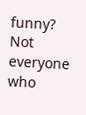funny? Not everyone who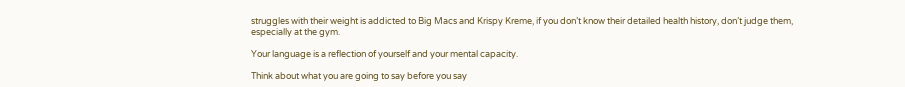struggles with their weight is addicted to Big Macs and Krispy Kreme, if you don’t know their detailed health history, don’t judge them, especially at the gym.

Your language is a reflection of yourself and your mental capacity.

Think about what you are going to say before you say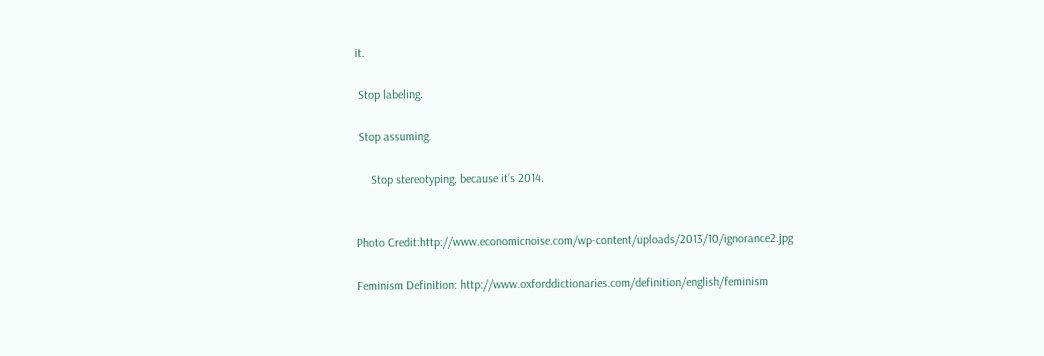it.

 Stop labeling.

 Stop assuming.

     Stop stereotyping, because it’s 2014.


Photo Credit:http://www.economicnoise.com/wp-content/uploads/2013/10/ignorance2.jpg

Feminism Definition: http://www.oxforddictionaries.com/definition/english/feminism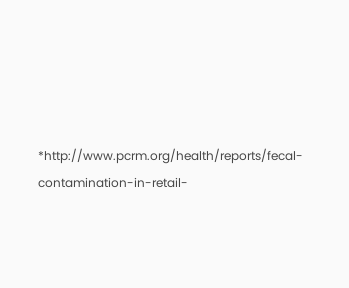*http://www.pcrm.org/health/reports/fecal-contamination-in-retail-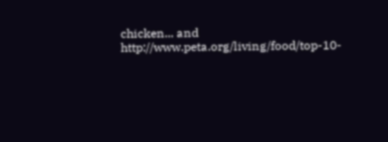chicken... and http://www.peta.org/living/food/top-10-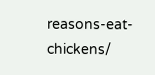reasons-eat-chickens/